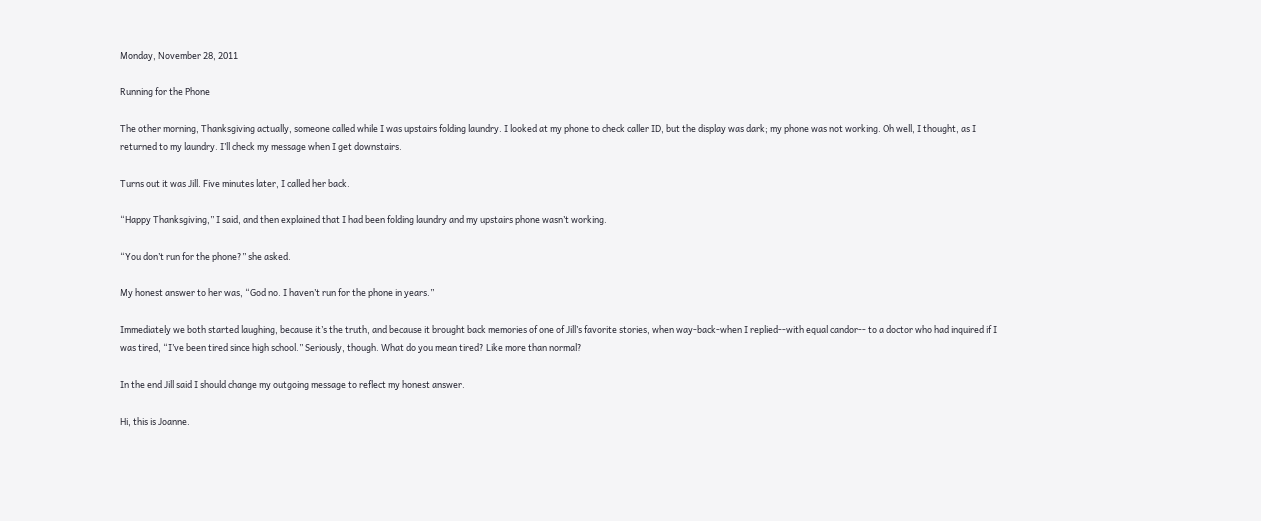Monday, November 28, 2011

Running for the Phone

The other morning, Thanksgiving actually, someone called while I was upstairs folding laundry. I looked at my phone to check caller ID, but the display was dark; my phone was not working. Oh well, I thought, as I returned to my laundry. I’ll check my message when I get downstairs.

Turns out it was Jill. Five minutes later, I called her back.

“Happy Thanksgiving,” I said, and then explained that I had been folding laundry and my upstairs phone wasn’t working.

“You don’t run for the phone?” she asked.

My honest answer to her was, “God no. I haven’t run for the phone in years.”

Immediately we both started laughing, because it’s the truth, and because it brought back memories of one of Jill’s favorite stories, when way-back-when I replied--with equal candor-- to a doctor who had inquired if I was tired, “I’ve been tired since high school.” Seriously, though. What do you mean tired? Like more than normal?

In the end Jill said I should change my outgoing message to reflect my honest answer.

Hi, this is Joanne.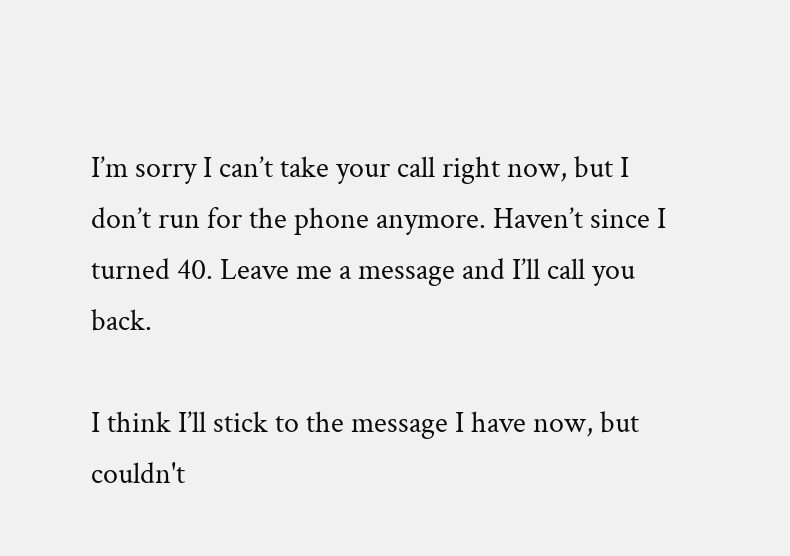I’m sorry I can’t take your call right now, but I don’t run for the phone anymore. Haven’t since I turned 40. Leave me a message and I’ll call you back.

I think I’ll stick to the message I have now, but couldn't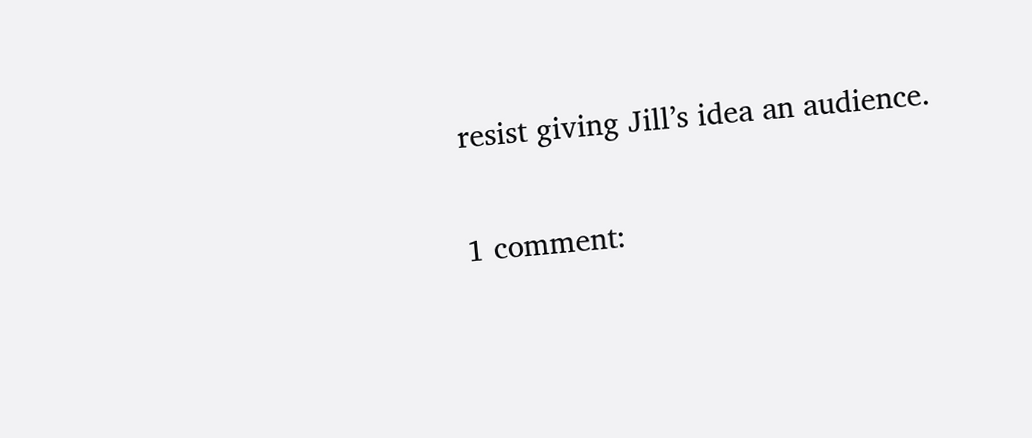resist giving Jill’s idea an audience.

1 comment: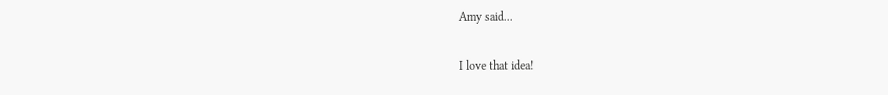Amy said...

I love that idea!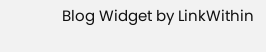Blog Widget by LinkWithin